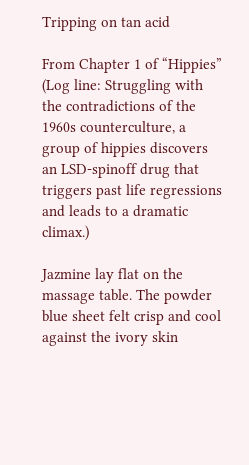Tripping on tan acid

From Chapter 1 of “Hippies” (Log line: Struggling with the contradictions of the 1960s counterculture, a group of hippies discovers an LSD-spinoff drug that triggers past life regressions and leads to a dramatic climax.)

Jazmine lay flat on the massage table. The powder blue sheet felt crisp and cool against the ivory skin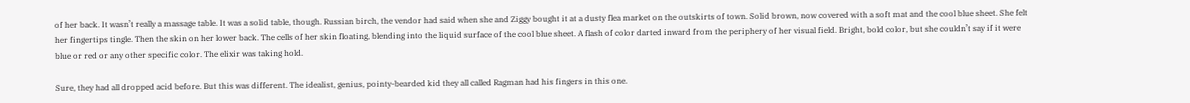of her back. It wasn’t really a massage table. It was a solid table, though. Russian birch, the vendor had said when she and Ziggy bought it at a dusty flea market on the outskirts of town. Solid brown, now covered with a soft mat and the cool blue sheet. She felt her fingertips tingle. Then the skin on her lower back. The cells of her skin floating, blending into the liquid surface of the cool blue sheet. A flash of color darted inward from the periphery of her visual field. Bright, bold color, but she couldn’t say if it were blue or red or any other specific color. The elixir was taking hold.

Sure, they had all dropped acid before. But this was different. The idealist, genius, pointy-bearded kid they all called Ragman had his fingers in this one.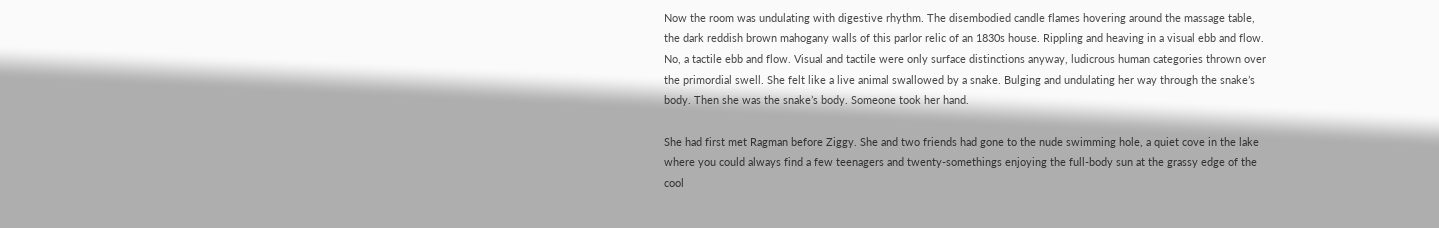Now the room was undulating with digestive rhythm. The disembodied candle flames hovering around the massage table, the dark reddish brown mahogany walls of this parlor relic of an 1830s house. Rippling and heaving in a visual ebb and flow. No, a tactile ebb and flow. Visual and tactile were only surface distinctions anyway, ludicrous human categories thrown over the primordial swell. She felt like a live animal swallowed by a snake. Bulging and undulating her way through the snake’s body. Then she was the snake’s body. Someone took her hand.

She had first met Ragman before Ziggy. She and two friends had gone to the nude swimming hole, a quiet cove in the lake where you could always find a few teenagers and twenty-somethings enjoying the full-body sun at the grassy edge of the cool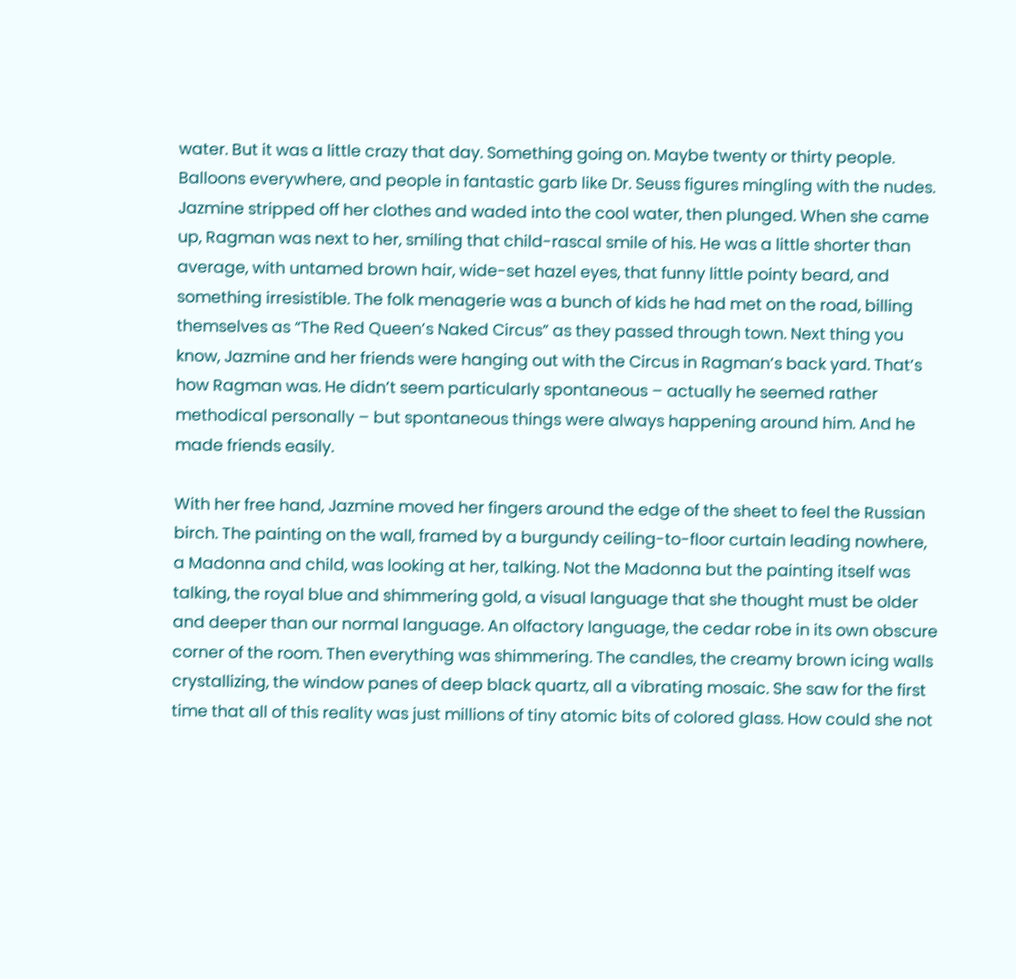water. But it was a little crazy that day. Something going on. Maybe twenty or thirty people. Balloons everywhere, and people in fantastic garb like Dr. Seuss figures mingling with the nudes. Jazmine stripped off her clothes and waded into the cool water, then plunged. When she came up, Ragman was next to her, smiling that child-rascal smile of his. He was a little shorter than average, with untamed brown hair, wide-set hazel eyes, that funny little pointy beard, and something irresistible. The folk menagerie was a bunch of kids he had met on the road, billing themselves as “The Red Queen’s Naked Circus” as they passed through town. Next thing you know, Jazmine and her friends were hanging out with the Circus in Ragman’s back yard. That’s how Ragman was. He didn’t seem particularly spontaneous – actually he seemed rather methodical personally – but spontaneous things were always happening around him. And he made friends easily.

With her free hand, Jazmine moved her fingers around the edge of the sheet to feel the Russian birch. The painting on the wall, framed by a burgundy ceiling-to-floor curtain leading nowhere, a Madonna and child, was looking at her, talking. Not the Madonna but the painting itself was talking, the royal blue and shimmering gold, a visual language that she thought must be older and deeper than our normal language. An olfactory language, the cedar robe in its own obscure corner of the room. Then everything was shimmering. The candles, the creamy brown icing walls crystallizing, the window panes of deep black quartz, all a vibrating mosaic. She saw for the first time that all of this reality was just millions of tiny atomic bits of colored glass. How could she not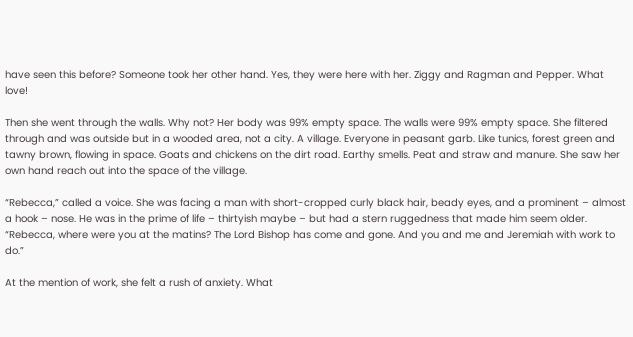have seen this before? Someone took her other hand. Yes, they were here with her. Ziggy and Ragman and Pepper. What love!

Then she went through the walls. Why not? Her body was 99% empty space. The walls were 99% empty space. She filtered through and was outside but in a wooded area, not a city. A village. Everyone in peasant garb. Like tunics, forest green and tawny brown, flowing in space. Goats and chickens on the dirt road. Earthy smells. Peat and straw and manure. She saw her own hand reach out into the space of the village.

“Rebecca,” called a voice. She was facing a man with short-cropped curly black hair, beady eyes, and a prominent – almost a hook – nose. He was in the prime of life – thirtyish maybe – but had a stern ruggedness that made him seem older. “Rebecca, where were you at the matins? The Lord Bishop has come and gone. And you and me and Jeremiah with work to do.”

At the mention of work, she felt a rush of anxiety. What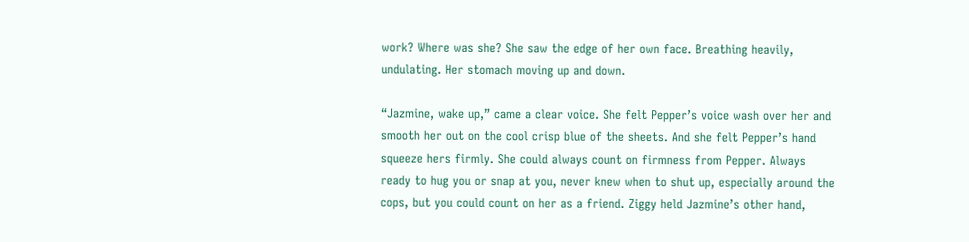work? Where was she? She saw the edge of her own face. Breathing heavily, undulating. Her stomach moving up and down.

“Jazmine, wake up,” came a clear voice. She felt Pepper’s voice wash over her and smooth her out on the cool crisp blue of the sheets. And she felt Pepper’s hand squeeze hers firmly. She could always count on firmness from Pepper. Always ready to hug you or snap at you, never knew when to shut up, especially around the cops, but you could count on her as a friend. Ziggy held Jazmine’s other hand,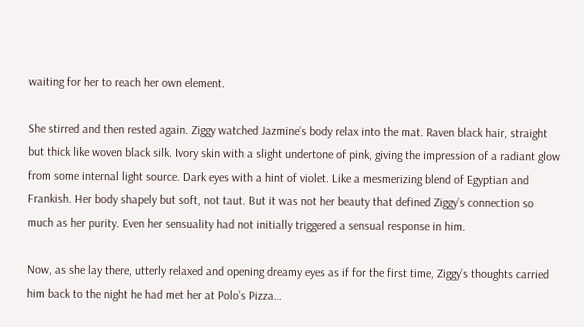waiting for her to reach her own element.

She stirred and then rested again. Ziggy watched Jazmine’s body relax into the mat. Raven black hair, straight but thick like woven black silk. Ivory skin with a slight undertone of pink, giving the impression of a radiant glow from some internal light source. Dark eyes with a hint of violet. Like a mesmerizing blend of Egyptian and Frankish. Her body shapely but soft, not taut. But it was not her beauty that defined Ziggy’s connection so much as her purity. Even her sensuality had not initially triggered a sensual response in him.

Now, as she lay there, utterly relaxed and opening dreamy eyes as if for the first time, Ziggy’s thoughts carried him back to the night he had met her at Polo’s Pizza…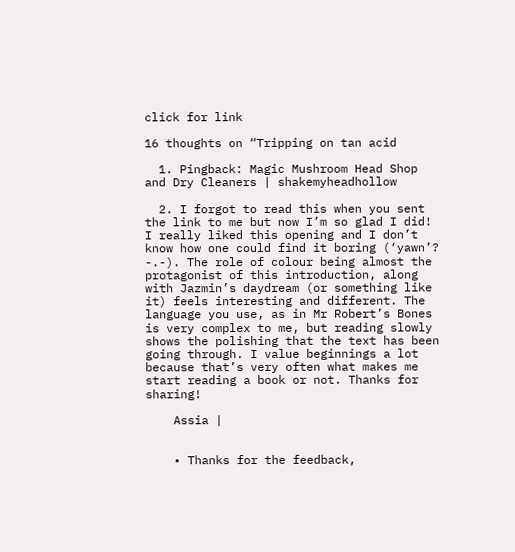click for link

16 thoughts on “Tripping on tan acid

  1. Pingback: Magic Mushroom Head Shop and Dry Cleaners | shakemyheadhollow

  2. I forgot to read this when you sent the link to me but now I’m so glad I did! I really liked this opening and I don’t know how one could find it boring (‘yawn’? -.-). The role of colour being almost the protagonist of this introduction, along with Jazmin’s daydream (or something like it) feels interesting and different. The language you use, as in Mr Robert’s Bones is very complex to me, but reading slowly shows the polishing that the text has been going through. I value beginnings a lot because that’s very often what makes me start reading a book or not. Thanks for sharing!

    Assia |


    • Thanks for the feedback,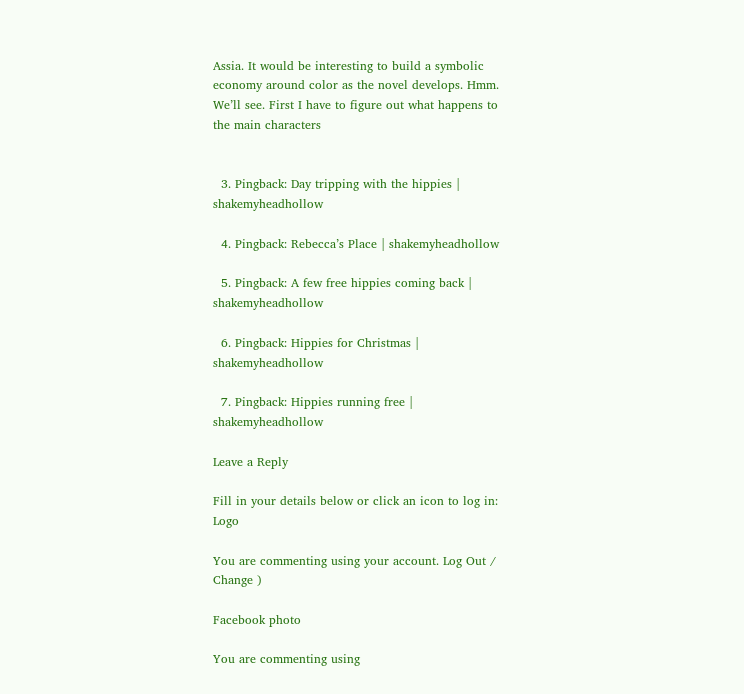Assia. It would be interesting to build a symbolic economy around color as the novel develops. Hmm. We’ll see. First I have to figure out what happens to the main characters


  3. Pingback: Day tripping with the hippies | shakemyheadhollow

  4. Pingback: Rebecca’s Place | shakemyheadhollow

  5. Pingback: A few free hippies coming back | shakemyheadhollow

  6. Pingback: Hippies for Christmas | shakemyheadhollow

  7. Pingback: Hippies running free | shakemyheadhollow

Leave a Reply

Fill in your details below or click an icon to log in: Logo

You are commenting using your account. Log Out /  Change )

Facebook photo

You are commenting using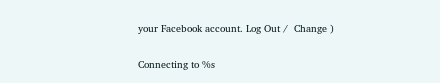your Facebook account. Log Out /  Change )

Connecting to %s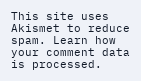This site uses Akismet to reduce spam. Learn how your comment data is processed.